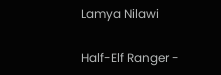Lamya Nilawi

Half-Elf Ranger -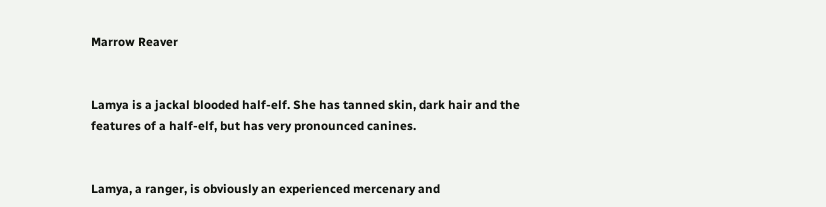Marrow Reaver


Lamya is a jackal blooded half-elf. She has tanned skin, dark hair and the features of a half-elf, but has very pronounced canines.


Lamya, a ranger, is obviously an experienced mercenary and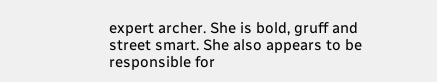expert archer. She is bold, gruff and street smart. She also appears to be responsible for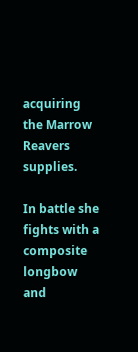acquiring the Marrow Reavers supplies.

In battle she fights with a composite longbow and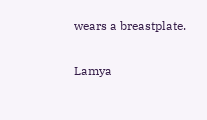wears a breastplate.

Lamya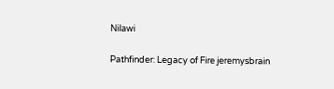Nilawi

Pathfinder: Legacy of Fire jeremysbrain